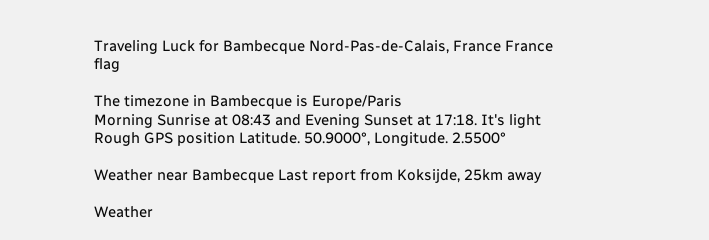Traveling Luck for Bambecque Nord-Pas-de-Calais, France France flag

The timezone in Bambecque is Europe/Paris
Morning Sunrise at 08:43 and Evening Sunset at 17:18. It's light
Rough GPS position Latitude. 50.9000°, Longitude. 2.5500°

Weather near Bambecque Last report from Koksijde, 25km away

Weather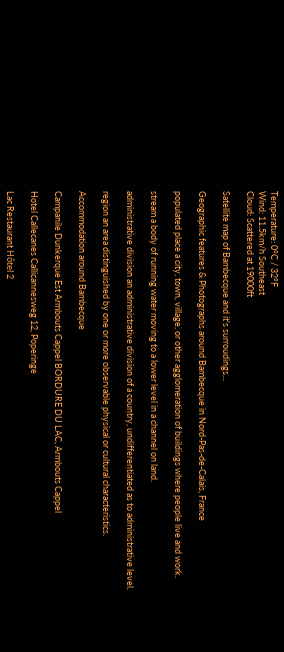Temperature: 0°C / 32°F
Wind: 11.5km/h Southeast
Cloud: Scattered at 19000ft

Satellite map of Bambecque and it's surroudings...

Geographic features & Photographs around Bambecque in Nord-Pas-de-Calais, France

populated place a city, town, village, or other agglomeration of buildings where people live and work.

stream a body of running water moving to a lower level in a channel on land.

administrative division an administrative division of a country, undifferentiated as to administrative level.

region an area distinguished by one or more observable physical or cultural characteristics.

Accommodation around Bambecque

Campanile Dunkerque Est Armbouts Cappel BORDURE DU LAC, Armbouts Cappel

Hotel Callecanes Callicannesweg 12, Poperinge

Lac Restaurant Hôtel 2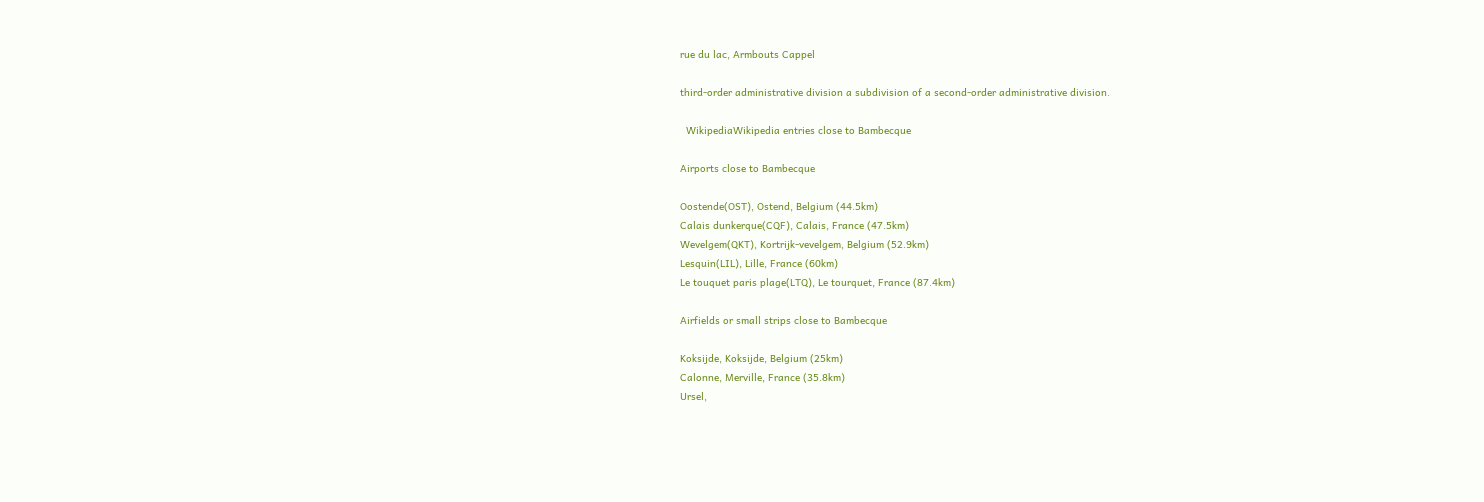rue du lac, Armbouts Cappel

third-order administrative division a subdivision of a second-order administrative division.

  WikipediaWikipedia entries close to Bambecque

Airports close to Bambecque

Oostende(OST), Ostend, Belgium (44.5km)
Calais dunkerque(CQF), Calais, France (47.5km)
Wevelgem(QKT), Kortrijk-vevelgem, Belgium (52.9km)
Lesquin(LIL), Lille, France (60km)
Le touquet paris plage(LTQ), Le tourquet, France (87.4km)

Airfields or small strips close to Bambecque

Koksijde, Koksijde, Belgium (25km)
Calonne, Merville, France (35.8km)
Ursel,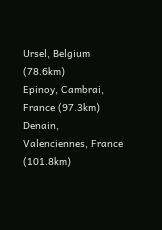Ursel, Belgium (78.6km)
Epinoy, Cambrai, France (97.3km)
Denain, Valenciennes, France (101.8km)